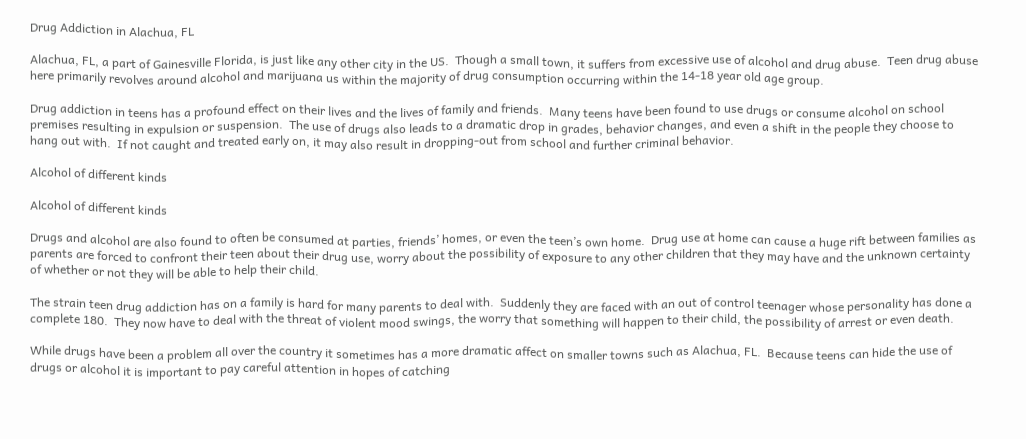Drug Addiction in Alachua, FL

Alachua, FL, a part of Gainesville Florida, is just like any other city in the US.  Though a small town, it suffers from excessive use of alcohol and drug abuse.  Teen drug abuse here primarily revolves around alcohol and marijuana us within the majority of drug consumption occurring within the 14-18 year old age group.

Drug addiction in teens has a profound effect on their lives and the lives of family and friends.  Many teens have been found to use drugs or consume alcohol on school premises resulting in expulsion or suspension.  The use of drugs also leads to a dramatic drop in grades, behavior changes, and even a shift in the people they choose to hang out with.  If not caught and treated early on, it may also result in dropping-out from school and further criminal behavior.

Alcohol of different kinds

Alcohol of different kinds

Drugs and alcohol are also found to often be consumed at parties, friends’ homes, or even the teen’s own home.  Drug use at home can cause a huge rift between families as parents are forced to confront their teen about their drug use, worry about the possibility of exposure to any other children that they may have and the unknown certainty of whether or not they will be able to help their child.

The strain teen drug addiction has on a family is hard for many parents to deal with.  Suddenly they are faced with an out of control teenager whose personality has done a complete 180.  They now have to deal with the threat of violent mood swings, the worry that something will happen to their child, the possibility of arrest or even death.

While drugs have been a problem all over the country it sometimes has a more dramatic affect on smaller towns such as Alachua, FL.  Because teens can hide the use of drugs or alcohol it is important to pay careful attention in hopes of catching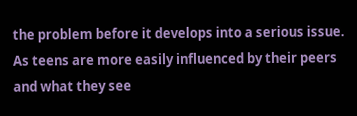the problem before it develops into a serious issue. As teens are more easily influenced by their peers and what they see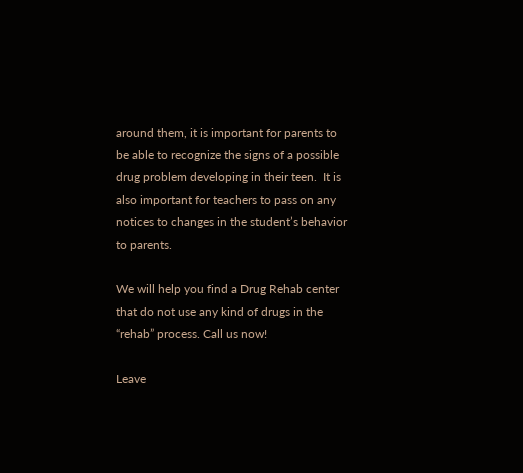around them, it is important for parents to be able to recognize the signs of a possible drug problem developing in their teen.  It is also important for teachers to pass on any notices to changes in the student’s behavior to parents.

We will help you find a Drug Rehab center that do not use any kind of drugs in the “rehab” process. Call us now!

Leave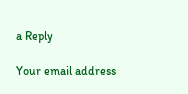a Reply

Your email address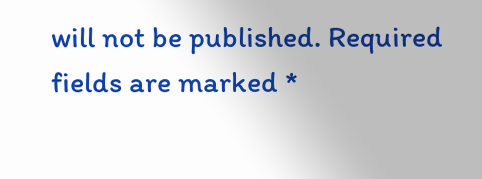will not be published. Required fields are marked *